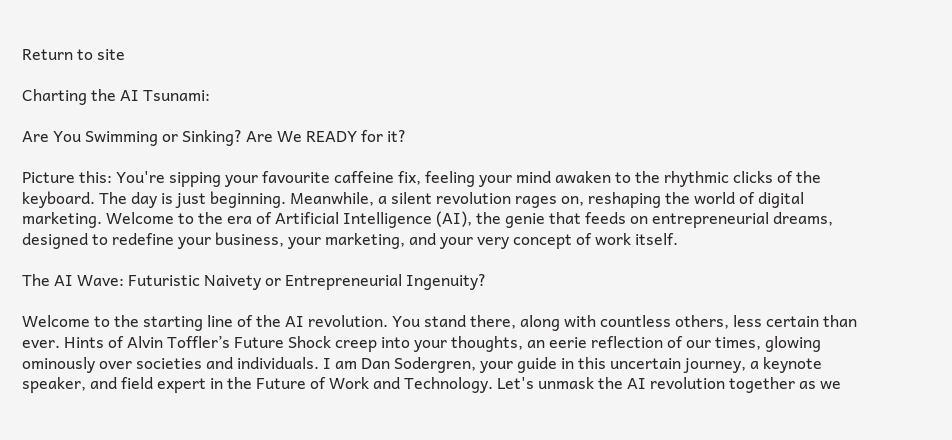Return to site

Charting the AI Tsunami:

Are You Swimming or Sinking? Are We READY for it?

Picture this: You're sipping your favourite caffeine fix, feeling your mind awaken to the rhythmic clicks of the keyboard. The day is just beginning. Meanwhile, a silent revolution rages on, reshaping the world of digital marketing. Welcome to the era of Artificial Intelligence (AI), the genie that feeds on entrepreneurial dreams, designed to redefine your business, your marketing, and your very concept of work itself.

The AI Wave: Futuristic Naivety or Entrepreneurial Ingenuity?

Welcome to the starting line of the AI revolution. You stand there, along with countless others, less certain than ever. Hints of Alvin Toffler’s Future Shock creep into your thoughts, an eerie reflection of our times, glowing ominously over societies and individuals. I am Dan Sodergren, your guide in this uncertain journey, a keynote speaker, and field expert in the Future of Work and Technology. Let's unmask the AI revolution together as we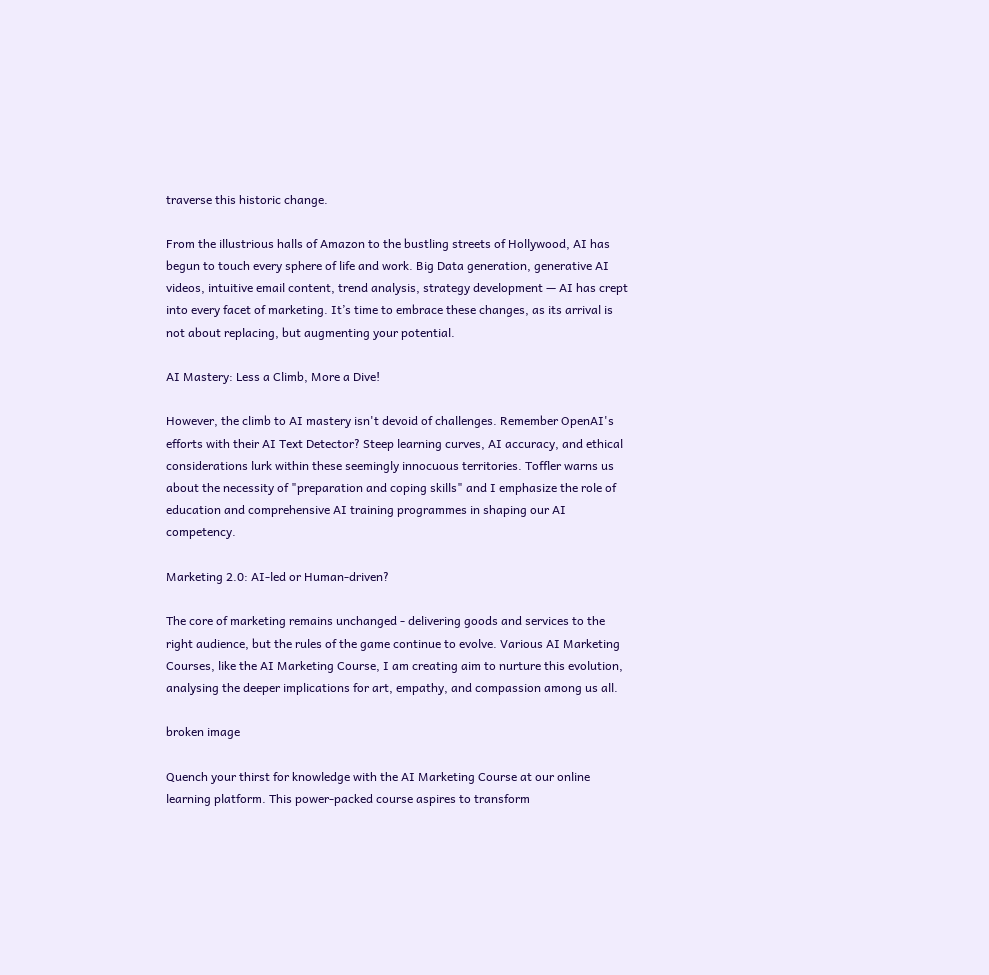traverse this historic change.

From the illustrious halls of Amazon to the bustling streets of Hollywood, AI has begun to touch every sphere of life and work. Big Data generation, generative AI videos, intuitive email content, trend analysis, strategy development — AI has crept into every facet of marketing. It’s time to embrace these changes, as its arrival is not about replacing, but augmenting your potential.

AI Mastery: Less a Climb, More a Dive!

However, the climb to AI mastery isn't devoid of challenges. Remember OpenAI's efforts with their AI Text Detector? Steep learning curves, AI accuracy, and ethical considerations lurk within these seemingly innocuous territories. Toffler warns us about the necessity of "preparation and coping skills" and I emphasize the role of education and comprehensive AI training programmes in shaping our AI competency.

Marketing 2.0: AI-led or Human-driven?

The core of marketing remains unchanged - delivering goods and services to the right audience, but the rules of the game continue to evolve. Various AI Marketing Courses, like the AI Marketing Course, I am creating aim to nurture this evolution, analysing the deeper implications for art, empathy, and compassion among us all.

broken image

Quench your thirst for knowledge with the AI Marketing Course at our online learning platform. This power-packed course aspires to transform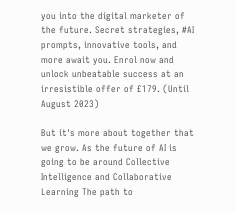you into the digital marketer of the future. Secret strategies, #AI prompts, innovative tools, and more await you. Enrol now and unlock unbeatable success at an irresistible offer of £179. (Until August 2023)

But it's more about together that we grow. As the future of AI is going to be around Collective Intelligence and Collaborative Learning The path to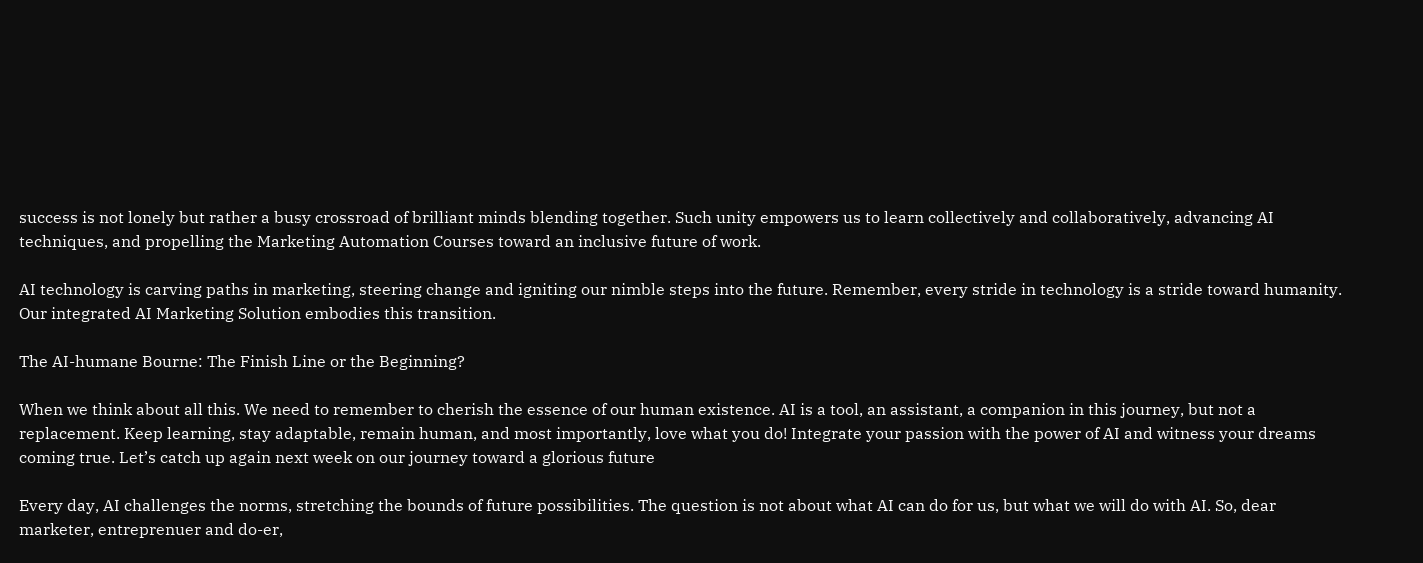success is not lonely but rather a busy crossroad of brilliant minds blending together. Such unity empowers us to learn collectively and collaboratively, advancing AI techniques, and propelling the Marketing Automation Courses toward an inclusive future of work.

AI technology is carving paths in marketing, steering change and igniting our nimble steps into the future. Remember, every stride in technology is a stride toward humanity. Our integrated AI Marketing Solution embodies this transition.

The AI-humane Bourne: The Finish Line or the Beginning?

When we think about all this. We need to remember to cherish the essence of our human existence. AI is a tool, an assistant, a companion in this journey, but not a replacement. Keep learning, stay adaptable, remain human, and most importantly, love what you do! Integrate your passion with the power of AI and witness your dreams coming true. Let’s catch up again next week on our journey toward a glorious future

Every day, AI challenges the norms, stretching the bounds of future possibilities. The question is not about what AI can do for us, but what we will do with AI. So, dear marketer, entreprenuer and do-er,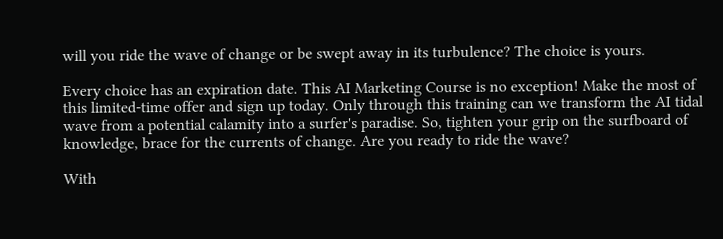will you ride the wave of change or be swept away in its turbulence? The choice is yours.

Every choice has an expiration date. This AI Marketing Course is no exception! Make the most of this limited-time offer and sign up today. Only through this training can we transform the AI tidal wave from a potential calamity into a surfer's paradise. So, tighten your grip on the surfboard of knowledge, brace for the currents of change. Are you ready to ride the wave?

With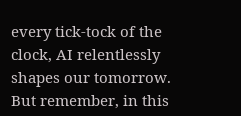every tick-tock of the clock, AI relentlessly shapes our tomorrow. But remember, in this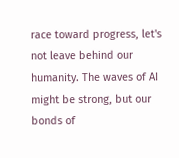race toward progress, let's not leave behind our humanity. The waves of AI might be strong, but our bonds of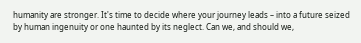humanity are stronger. It's time to decide where your journey leads – into a future seized by human ingenuity or one haunted by its neglect. Can we, and should we,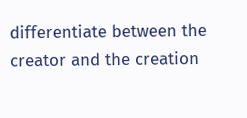differentiate between the creator and the creation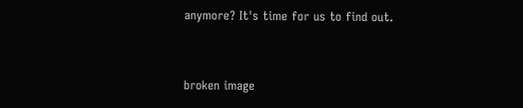anymore? It's time for us to find out.


broken image